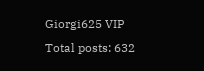Giorgi625 VIP
Total posts: 632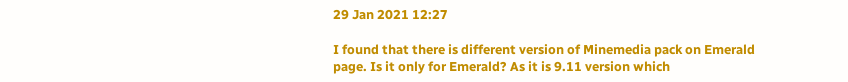29 Jan 2021 12:27

I found that there is different version of Minemedia pack on Emerald page. Is it only for Emerald? As it is 9.11 version which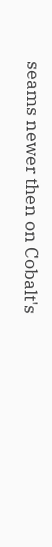seams newer then on Cobalt's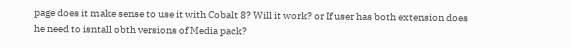page does it make sense to use it with Cobalt 8? Will it work? or If user has both extension does he need to isntall obth versions of Media pack?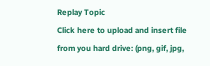Replay Topic
Click here to upload and insert file from you hard drive: (png, gif, jpg,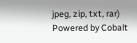jpeg, zip, txt, rar)
Powered by Cobalt